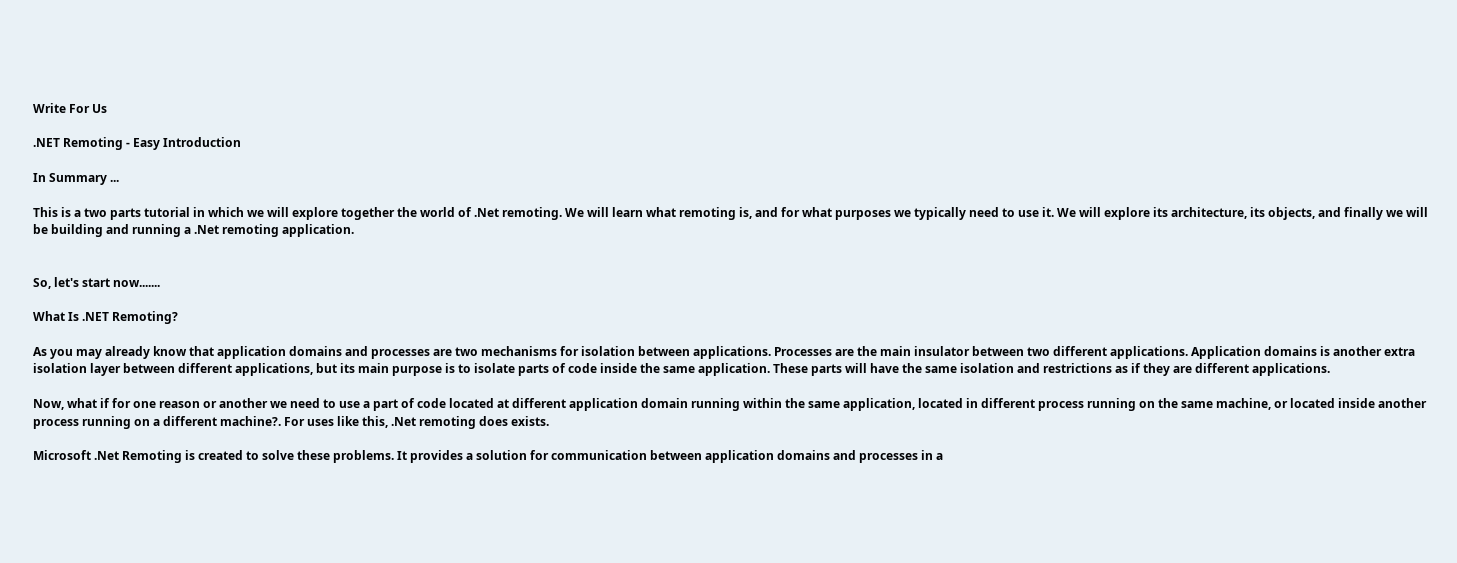Write For Us

.NET Remoting - Easy Introduction

In Summary ...

This is a two parts tutorial in which we will explore together the world of .Net remoting. We will learn what remoting is, and for what purposes we typically need to use it. We will explore its architecture, its objects, and finally we will be building and running a .Net remoting application.


So, let's start now.......

What Is .NET Remoting?

As you may already know that application domains and processes are two mechanisms for isolation between applications. Processes are the main insulator between two different applications. Application domains is another extra isolation layer between different applications, but its main purpose is to isolate parts of code inside the same application. These parts will have the same isolation and restrictions as if they are different applications.

Now, what if for one reason or another we need to use a part of code located at different application domain running within the same application, located in different process running on the same machine, or located inside another process running on a different machine?. For uses like this, .Net remoting does exists.

Microsoft .Net Remoting is created to solve these problems. It provides a solution for communication between application domains and processes in a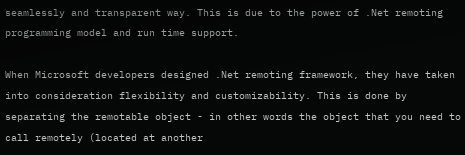seamlessly and transparent way. This is due to the power of .Net remoting programming model and run time support.

When Microsoft developers designed .Net remoting framework, they have taken into consideration flexibility and customizability. This is done by separating the remotable object - in other words the object that you need to call remotely (located at another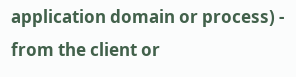application domain or process) - from the client or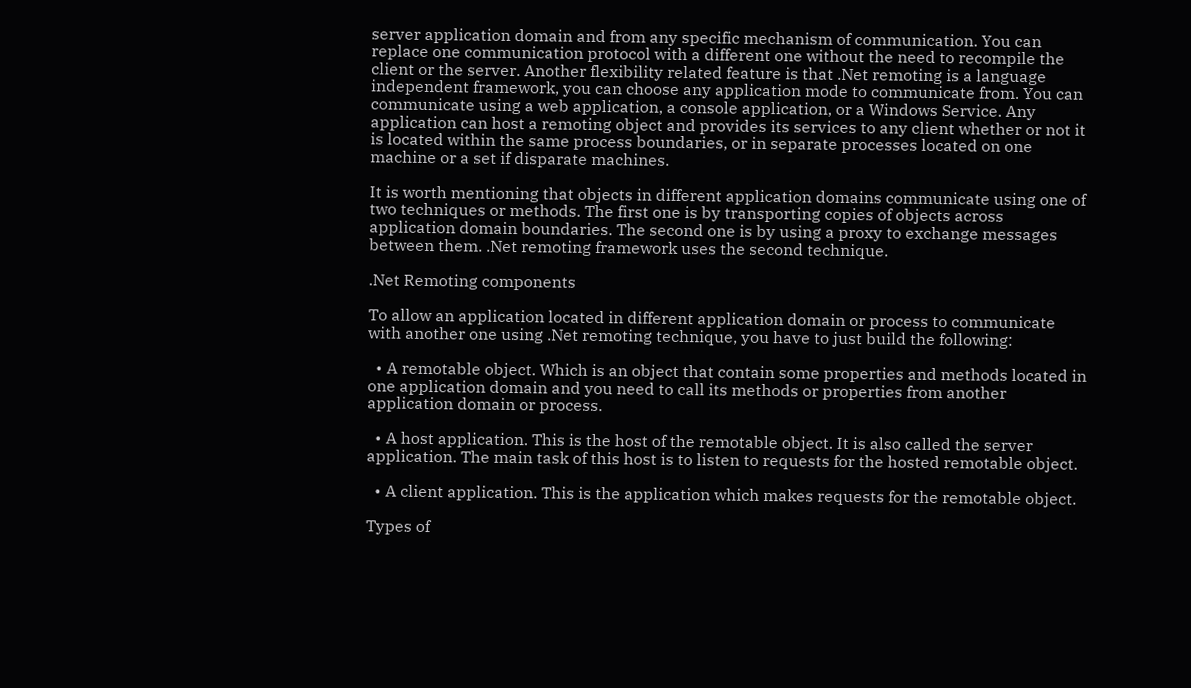server application domain and from any specific mechanism of communication. You can replace one communication protocol with a different one without the need to recompile the client or the server. Another flexibility related feature is that .Net remoting is a language independent framework, you can choose any application mode to communicate from. You can communicate using a web application, a console application, or a Windows Service. Any application can host a remoting object and provides its services to any client whether or not it is located within the same process boundaries, or in separate processes located on one machine or a set if disparate machines.

It is worth mentioning that objects in different application domains communicate using one of two techniques or methods. The first one is by transporting copies of objects across application domain boundaries. The second one is by using a proxy to exchange messages between them. .Net remoting framework uses the second technique.

.Net Remoting components

To allow an application located in different application domain or process to communicate with another one using .Net remoting technique, you have to just build the following:

  • A remotable object. Which is an object that contain some properties and methods located in one application domain and you need to call its methods or properties from another application domain or process.

  • A host application. This is the host of the remotable object. It is also called the server application. The main task of this host is to listen to requests for the hosted remotable object.

  • A client application. This is the application which makes requests for the remotable object.

Types of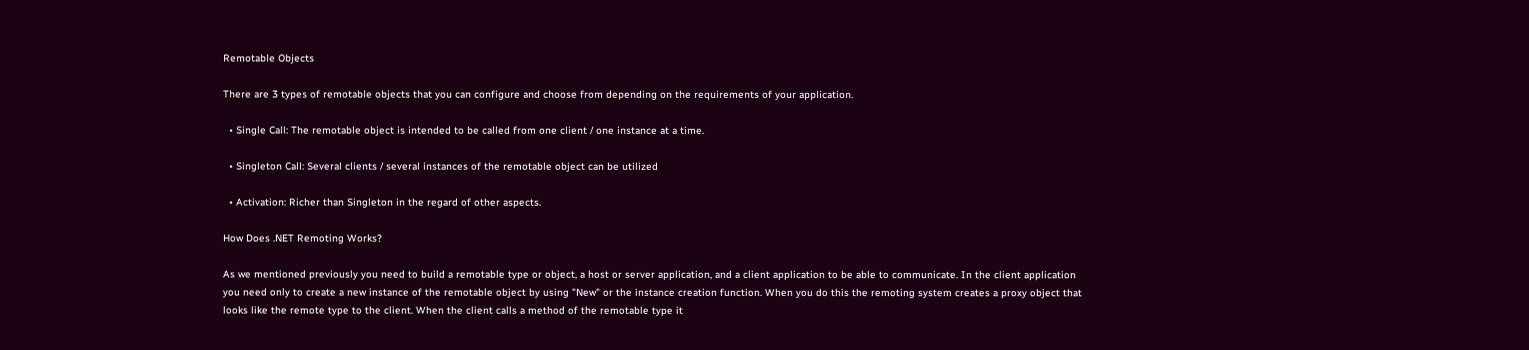Remotable Objects

There are 3 types of remotable objects that you can configure and choose from depending on the requirements of your application.

  • Single Call: The remotable object is intended to be called from one client / one instance at a time.

  • Singleton Call: Several clients / several instances of the remotable object can be utilized

  • Activation: Richer than Singleton in the regard of other aspects.

How Does .NET Remoting Works?

As we mentioned previously you need to build a remotable type or object, a host or server application, and a client application to be able to communicate. In the client application you need only to create a new instance of the remotable object by using "New" or the instance creation function. When you do this the remoting system creates a proxy object that looks like the remote type to the client. When the client calls a method of the remotable type it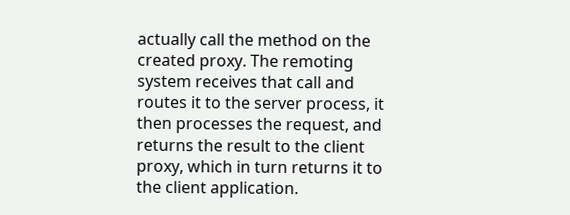actually call the method on the created proxy. The remoting system receives that call and routes it to the server process, it then processes the request, and returns the result to the client proxy, which in turn returns it to the client application.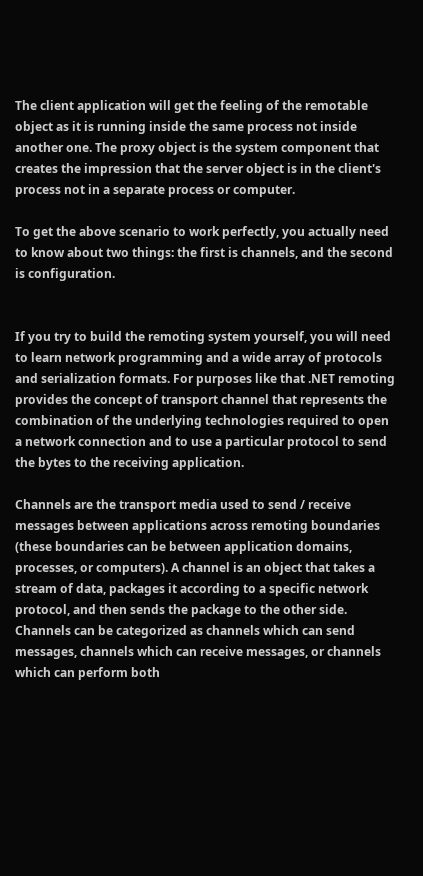The client application will get the feeling of the remotable object as it is running inside the same process not inside another one. The proxy object is the system component that creates the impression that the server object is in the client's process not in a separate process or computer.

To get the above scenario to work perfectly, you actually need to know about two things: the first is channels, and the second is configuration.


If you try to build the remoting system yourself, you will need to learn network programming and a wide array of protocols and serialization formats. For purposes like that .NET remoting provides the concept of transport channel that represents the combination of the underlying technologies required to open a network connection and to use a particular protocol to send the bytes to the receiving application.

Channels are the transport media used to send / receive messages between applications across remoting boundaries (these boundaries can be between application domains, processes, or computers). A channel is an object that takes a stream of data, packages it according to a specific network protocol, and then sends the package to the other side. Channels can be categorized as channels which can send messages, channels which can receive messages, or channels which can perform both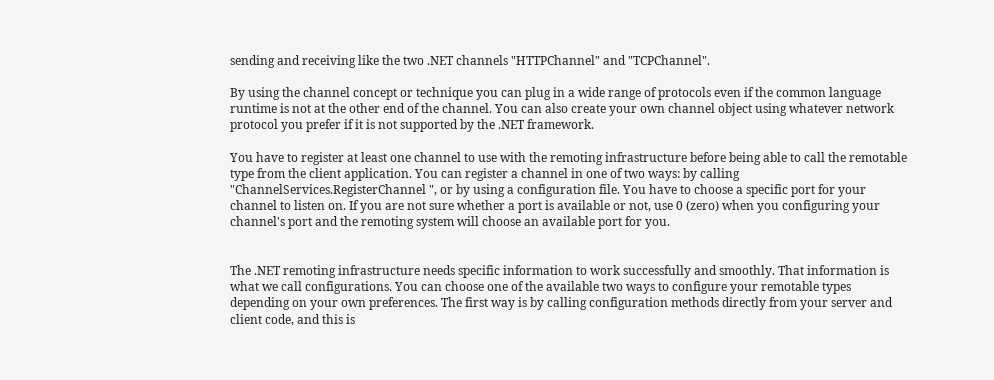sending and receiving like the two .NET channels "HTTPChannel" and "TCPChannel".

By using the channel concept or technique you can plug in a wide range of protocols even if the common language runtime is not at the other end of the channel. You can also create your own channel object using whatever network protocol you prefer if it is not supported by the .NET framework.

You have to register at least one channel to use with the remoting infrastructure before being able to call the remotable type from the client application. You can register a channel in one of two ways: by calling "ChannelServices.RegisterChannel ", or by using a configuration file. You have to choose a specific port for your channel to listen on. If you are not sure whether a port is available or not, use 0 (zero) when you configuring your channel's port and the remoting system will choose an available port for you.


The .NET remoting infrastructure needs specific information to work successfully and smoothly. That information is what we call configurations. You can choose one of the available two ways to configure your remotable types depending on your own preferences. The first way is by calling configuration methods directly from your server and client code, and this is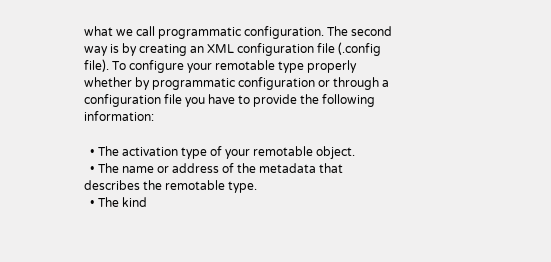what we call programmatic configuration. The second way is by creating an XML configuration file (.config file). To configure your remotable type properly whether by programmatic configuration or through a configuration file you have to provide the following information:

  • The activation type of your remotable object.
  • The name or address of the metadata that describes the remotable type.
  • The kind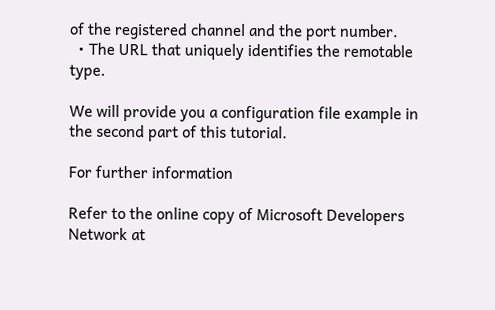of the registered channel and the port number.
  • The URL that uniquely identifies the remotable type.

We will provide you a configuration file example in the second part of this tutorial.

For further information

Refer to the online copy of Microsoft Developers Network at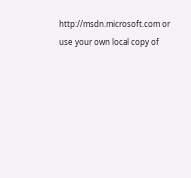http://msdn.microsoft.com or use your own local copy of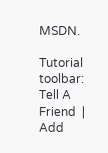MSDN.

Tutorial toolbar:  Tell A Friend  |  Add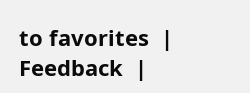to favorites  |  Feedback  |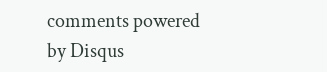comments powered by Disqus